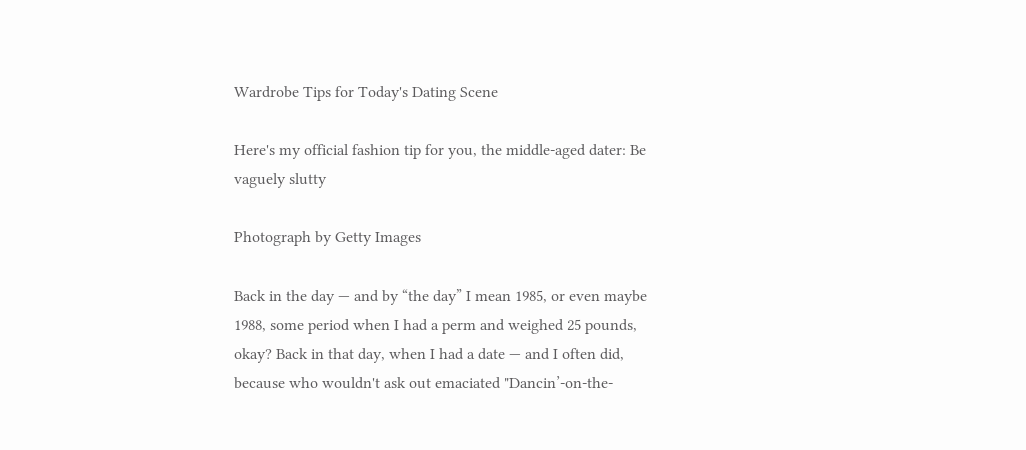Wardrobe Tips for Today's Dating Scene

Here's my official fashion tip for you, the middle-aged dater: Be vaguely slutty

Photograph by Getty Images

Back in the day — and by “the day” I mean 1985, or even maybe 1988, some period when I had a perm and weighed 25 pounds, okay? Back in that day, when I had a date — and I often did, because who wouldn't ask out emaciated "Dancin’-on-the-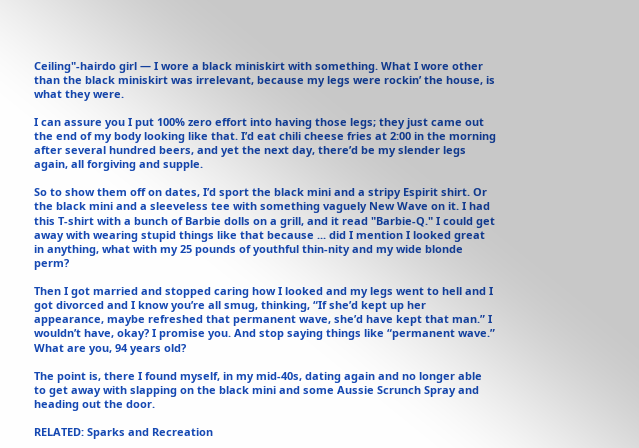Ceiling"-hairdo girl — I wore a black miniskirt with something. What I wore other than the black miniskirt was irrelevant, because my legs were rockin’ the house, is what they were.

I can assure you I put 100% zero effort into having those legs; they just came out the end of my body looking like that. I’d eat chili cheese fries at 2:00 in the morning after several hundred beers, and yet the next day, there’d be my slender legs again, all forgiving and supple.

So to show them off on dates, I’d sport the black mini and a stripy Espirit shirt. Or the black mini and a sleeveless tee with something vaguely New Wave on it. I had this T-shirt with a bunch of Barbie dolls on a grill, and it read "Barbie-Q." I could get away with wearing stupid things like that because ... did I mention I looked great in anything, what with my 25 pounds of youthful thin-nity and my wide blonde perm?

Then I got married and stopped caring how I looked and my legs went to hell and I got divorced and I know you’re all smug, thinking, “If she’d kept up her appearance, maybe refreshed that permanent wave, she’d have kept that man.” I wouldn’t have, okay? I promise you. And stop saying things like “permanent wave.” What are you, 94 years old?

The point is, there I found myself, in my mid-40s, dating again and no longer able to get away with slapping on the black mini and some Aussie Scrunch Spray and heading out the door.

RELATED: Sparks and Recreation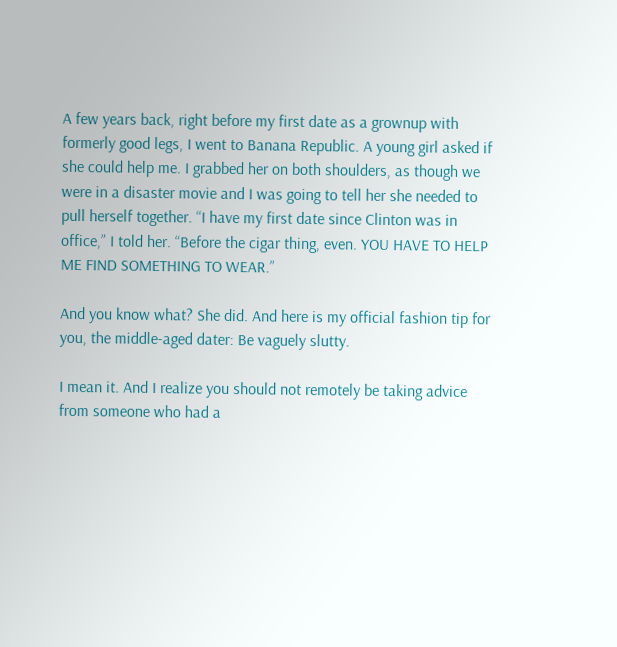A few years back, right before my first date as a grownup with formerly good legs, I went to Banana Republic. A young girl asked if she could help me. I grabbed her on both shoulders, as though we were in a disaster movie and I was going to tell her she needed to pull herself together. “I have my first date since Clinton was in office,” I told her. “Before the cigar thing, even. YOU HAVE TO HELP ME FIND SOMETHING TO WEAR.”

And you know what? She did. And here is my official fashion tip for you, the middle-aged dater: Be vaguely slutty.

I mean it. And I realize you should not remotely be taking advice from someone who had a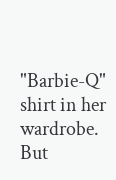"Barbie-Q" shirt in her wardrobe. But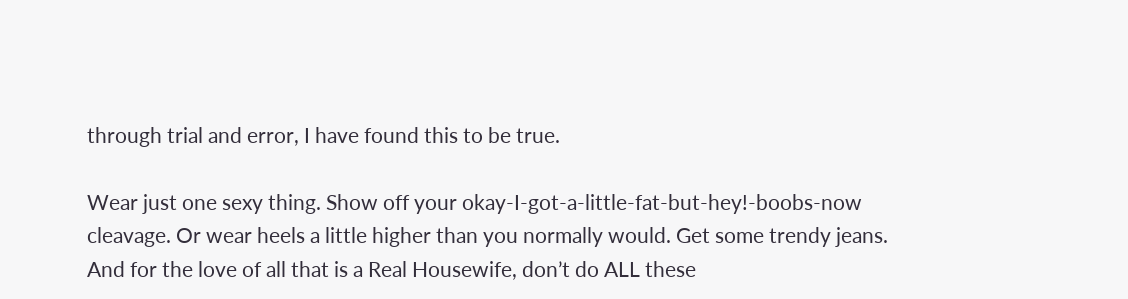through trial and error, I have found this to be true.

Wear just one sexy thing. Show off your okay-I-got-a-little-fat-but-hey!-boobs-now cleavage. Or wear heels a little higher than you normally would. Get some trendy jeans. And for the love of all that is a Real Housewife, don’t do ALL these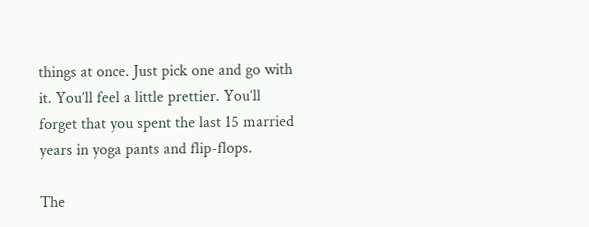things at once. Just pick one and go with it. You’ll feel a little prettier. You’ll forget that you spent the last 15 married years in yoga pants and flip-flops.

The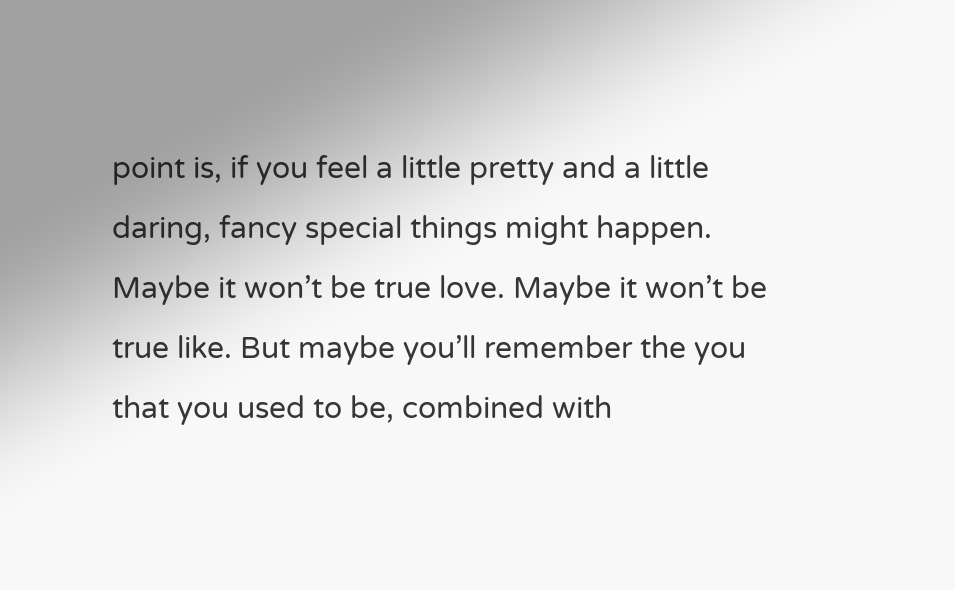point is, if you feel a little pretty and a little daring, fancy special things might happen. Maybe it won’t be true love. Maybe it won’t be true like. But maybe you’ll remember the you that you used to be, combined with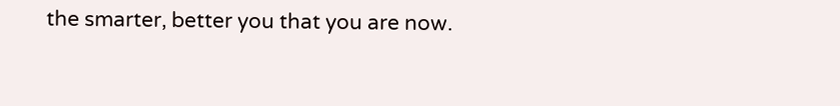the smarter, better you that you are now.